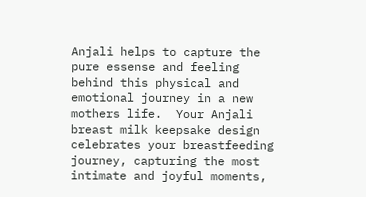Anjali helps to capture the pure essense and feeling behind this physical and emotional journey in a new mothers life.  Your Anjali breast milk keepsake design celebrates your breastfeeding journey, capturing the most intimate and joyful moments,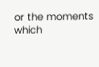or the moments which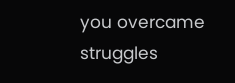you overcame struggles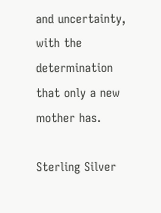and uncertainty, with the determination that only a new mother has.

Sterling Silver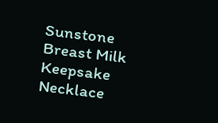Sunstone Breast Milk Keepsake Necklace